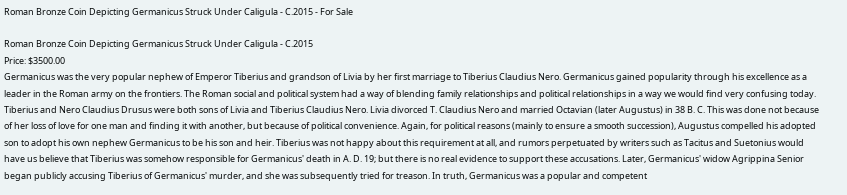Roman Bronze Coin Depicting Germanicus Struck Under Caligula - C.2015 - For Sale

Roman Bronze Coin Depicting Germanicus Struck Under Caligula - C.2015
Price: $3500.00
Germanicus was the very popular nephew of Emperor Tiberius and grandson of Livia by her first marriage to Tiberius Claudius Nero. Germanicus gained popularity through his excellence as a leader in the Roman army on the frontiers. The Roman social and political system had a way of blending family relationships and political relationships in a way we would find very confusing today. Tiberius and Nero Claudius Drusus were both sons of Livia and Tiberius Claudius Nero. Livia divorced T. Claudius Nero and married Octavian (later Augustus) in 38 B. C. This was done not because of her loss of love for one man and finding it with another, but because of political convenience. Again, for political reasons (mainly to ensure a smooth succession), Augustus compelled his adopted son to adopt his own nephew Germanicus to be his son and heir. Tiberius was not happy about this requirement at all, and rumors perpetuated by writers such as Tacitus and Suetonius would have us believe that Tiberius was somehow responsible for Germanicus' death in A. D. 19; but there is no real evidence to support these accusations. Later, Germanicus' widow Agrippina Senior began publicly accusing Tiberius of Germanicus' murder, and she was subsequently tried for treason. In truth, Germanicus was a popular and competent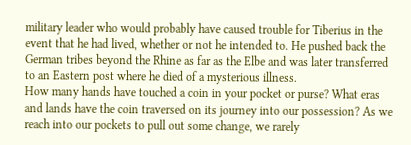military leader who would probably have caused trouble for Tiberius in the event that he had lived, whether or not he intended to. He pushed back the German tribes beyond the Rhine as far as the Elbe and was later transferred to an Eastern post where he died of a mysterious illness.
How many hands have touched a coin in your pocket or purse? What eras and lands have the coin traversed on its journey into our possession? As we reach into our pockets to pull out some change, we rarely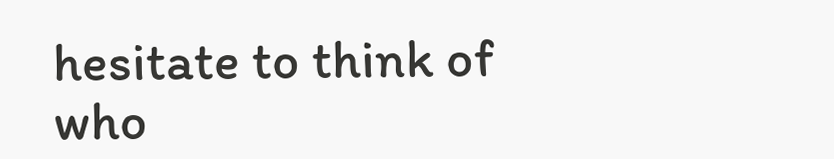hesitate to think of who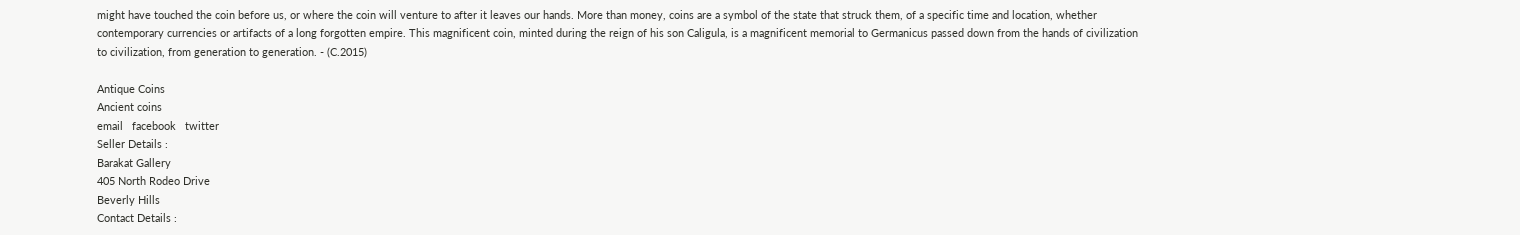might have touched the coin before us, or where the coin will venture to after it leaves our hands. More than money, coins are a symbol of the state that struck them, of a specific time and location, whether contemporary currencies or artifacts of a long forgotten empire. This magnificent coin, minted during the reign of his son Caligula, is a magnificent memorial to Germanicus passed down from the hands of civilization to civilization, from generation to generation. - (C.2015)

Antique Coins
Ancient coins
email   facebook   twitter
Seller Details :
Barakat Gallery
405 North Rodeo Drive
Beverly Hills
Contact Details :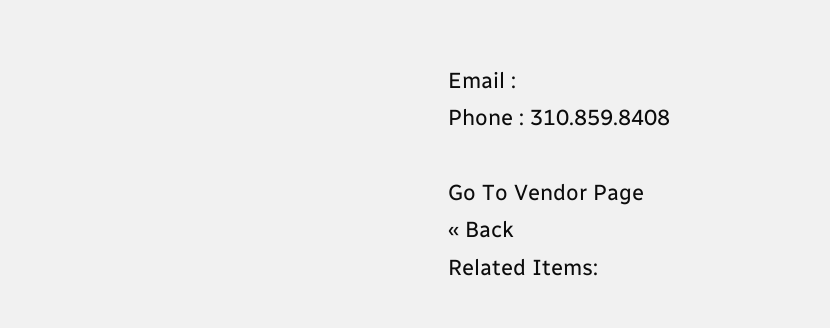Email :
Phone : 310.859.8408

Go To Vendor Page
« Back
Related Items: